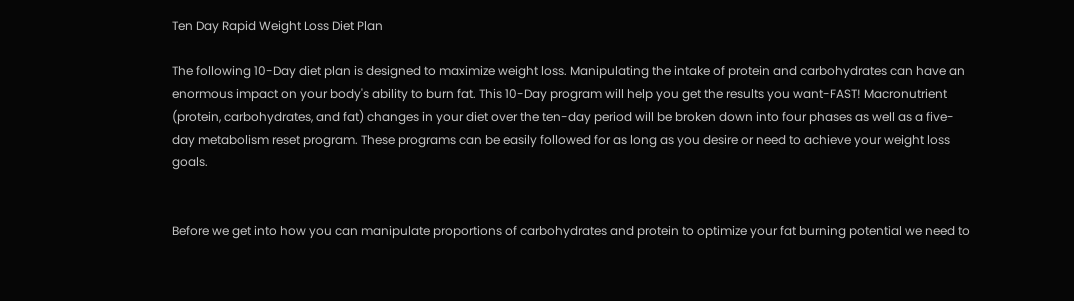Ten Day Rapid Weight Loss Diet Plan

The following 10-Day diet plan is designed to maximize weight loss. Manipulating the intake of protein and carbohydrates can have an enormous impact on your body's ability to burn fat. This 10-Day program will help you get the results you want-FAST! Macronutrient (protein, carbohydrates, and fat) changes in your diet over the ten-day period will be broken down into four phases as well as a five-day metabolism reset program. These programs can be easily followed for as long as you desire or need to achieve your weight loss goals.


Before we get into how you can manipulate proportions of carbohydrates and protein to optimize your fat burning potential we need to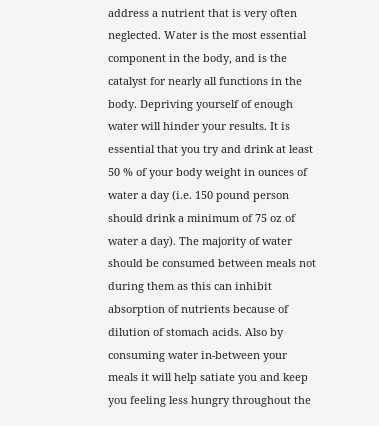address a nutrient that is very often neglected. Water is the most essential component in the body, and is the catalyst for nearly all functions in the body. Depriving yourself of enough water will hinder your results. It is essential that you try and drink at least 50 % of your body weight in ounces of water a day (i.e. 150 pound person should drink a minimum of 75 oz of water a day). The majority of water should be consumed between meals not during them as this can inhibit absorption of nutrients because of dilution of stomach acids. Also by consuming water in-between your meals it will help satiate you and keep you feeling less hungry throughout the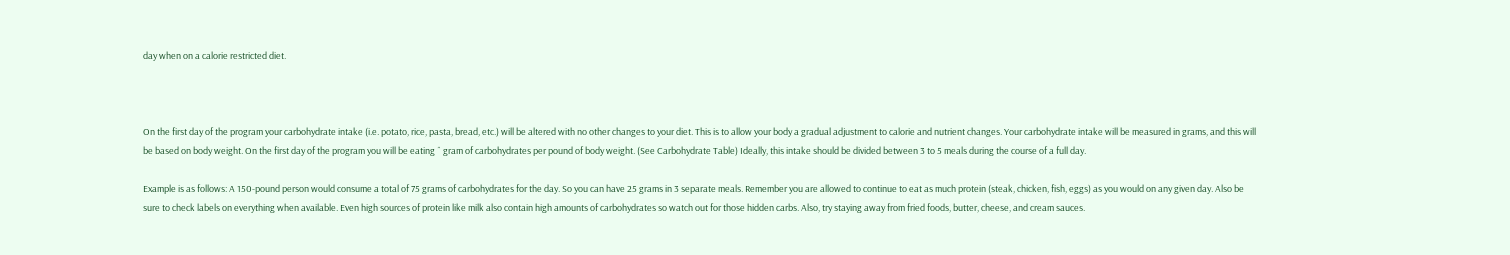day when on a calorie restricted diet.



On the first day of the program your carbohydrate intake (i.e. potato, rice, pasta, bread, etc.) will be altered with no other changes to your diet. This is to allow your body a gradual adjustment to calorie and nutrient changes. Your carbohydrate intake will be measured in grams, and this will be based on body weight. On the first day of the program you will be eating ˝ gram of carbohydrates per pound of body weight. (See Carbohydrate Table) Ideally, this intake should be divided between 3 to 5 meals during the course of a full day.

Example is as follows: A 150-pound person would consume a total of 75 grams of carbohydrates for the day. So you can have 25 grams in 3 separate meals. Remember you are allowed to continue to eat as much protein (steak, chicken, fish, eggs) as you would on any given day. Also be sure to check labels on everything when available. Even high sources of protein like milk also contain high amounts of carbohydrates so watch out for those hidden carbs. Also, try staying away from fried foods, butter, cheese, and cream sauces.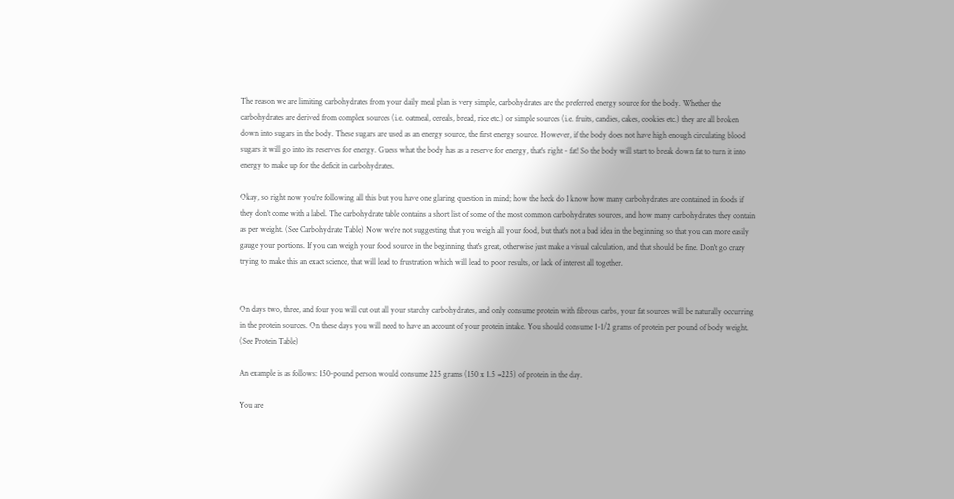The reason we are limiting carbohydrates from your daily meal plan is very simple, carbohydrates are the preferred energy source for the body. Whether the carbohydrates are derived from complex sources (i.e. oatmeal, cereals, bread, rice etc.) or simple sources (i.e. fruits, candies, cakes, cookies etc.) they are all broken down into sugars in the body. These sugars are used as an energy source, the first energy source. However, if the body does not have high enough circulating blood sugars it will go into its reserves for energy. Guess what the body has as a reserve for energy, that's right - fat! So the body will start to break down fat to turn it into energy to make up for the deficit in carbohydrates.

Okay, so right now you're following all this but you have one glaring question in mind; how the heck do I know how many carbohydrates are contained in foods if they don't come with a label. The carbohydrate table contains a short list of some of the most common carbohydrates sources, and how many carbohydrates they contain as per weight. (See Carbohydrate Table) Now we’re not suggesting that you weigh all your food, but that's not a bad idea in the beginning so that you can more easily gauge your portions. If you can weigh your food source in the beginning that's great, otherwise just make a visual calculation, and that should be fine. Don't go crazy trying to make this an exact science, that will lead to frustration which will lead to poor results, or lack of interest all together.


On days two, three, and four you will cut out all your starchy carbohydrates, and only consume protein with fibrous carbs, your fat sources will be naturally occurring in the protein sources. On these days you will need to have an account of your protein intake. You should consume 1-1/2 grams of protein per pound of body weight. (See Protein Table)

An example is as follows: 150-pound person would consume 225 grams (150 x 1.5 =225) of protein in the day.

You are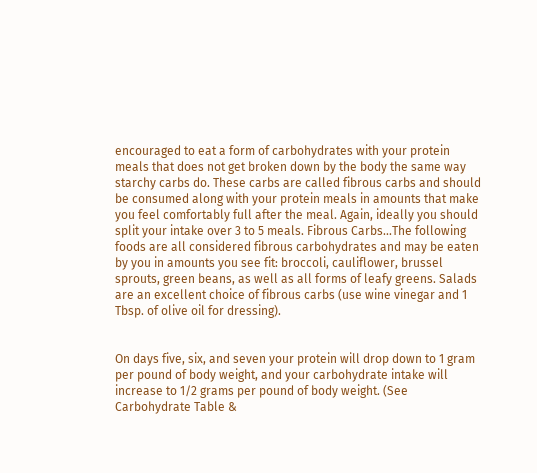encouraged to eat a form of carbohydrates with your protein meals that does not get broken down by the body the same way starchy carbs do. These carbs are called fibrous carbs and should be consumed along with your protein meals in amounts that make you feel comfortably full after the meal. Again, ideally you should split your intake over 3 to 5 meals. Fibrous Carbs...The following foods are all considered fibrous carbohydrates and may be eaten by you in amounts you see fit: broccoli, cauliflower, brussel sprouts, green beans, as well as all forms of leafy greens. Salads are an excellent choice of fibrous carbs (use wine vinegar and 1 Tbsp. of olive oil for dressing).


On days five, six, and seven your protein will drop down to 1 gram per pound of body weight, and your carbohydrate intake will increase to 1/2 grams per pound of body weight. (See Carbohydrate Table &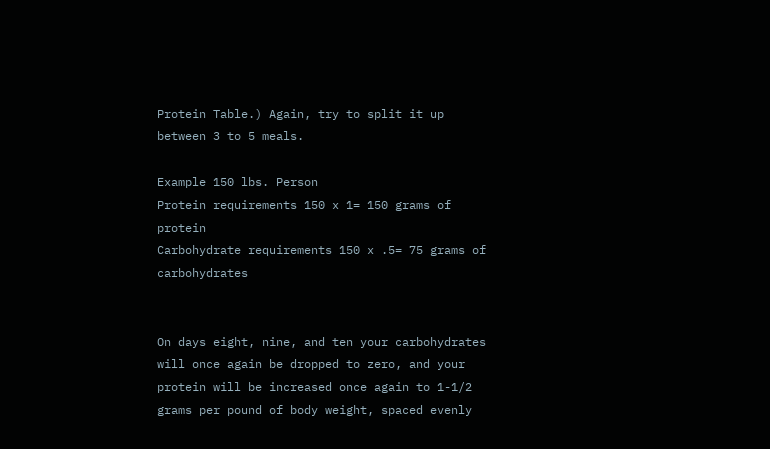Protein Table.) Again, try to split it up between 3 to 5 meals.

Example 150 lbs. Person
Protein requirements 150 x 1= 150 grams of protein
Carbohydrate requirements 150 x .5= 75 grams of carbohydrates


On days eight, nine, and ten your carbohydrates will once again be dropped to zero, and your protein will be increased once again to 1-1/2 grams per pound of body weight, spaced evenly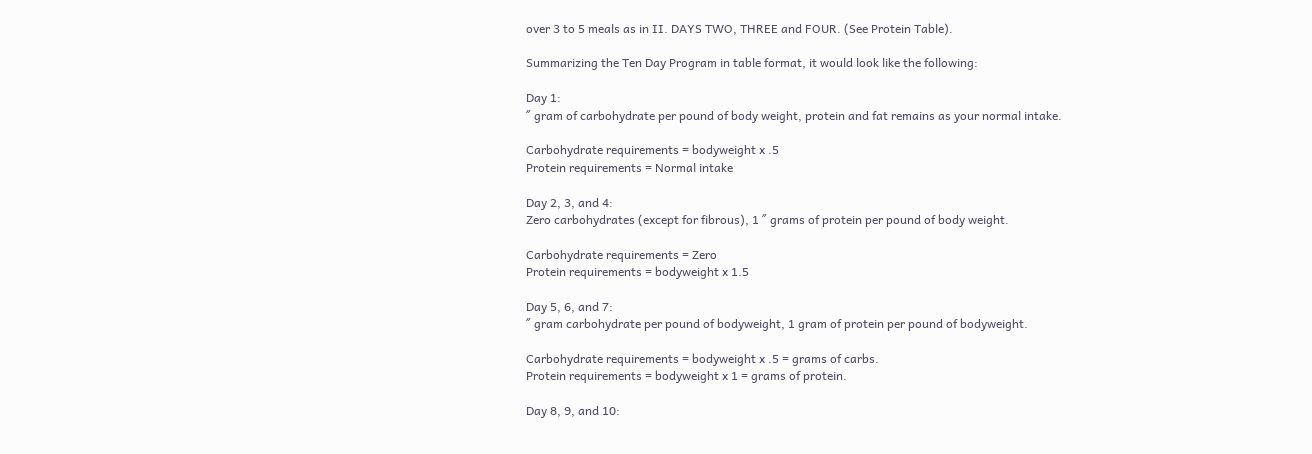over 3 to 5 meals as in II. DAYS TWO, THREE and FOUR. (See Protein Table).

Summarizing the Ten Day Program in table format, it would look like the following:

Day 1:
˝ gram of carbohydrate per pound of body weight, protein and fat remains as your normal intake.

Carbohydrate requirements = bodyweight x .5
Protein requirements = Normal intake

Day 2, 3, and 4:
Zero carbohydrates (except for fibrous), 1 ˝ grams of protein per pound of body weight.

Carbohydrate requirements = Zero
Protein requirements = bodyweight x 1.5

Day 5, 6, and 7:
˝ gram carbohydrate per pound of bodyweight, 1 gram of protein per pound of bodyweight.

Carbohydrate requirements = bodyweight x .5 = grams of carbs.
Protein requirements = bodyweight x 1 = grams of protein.

Day 8, 9, and 10: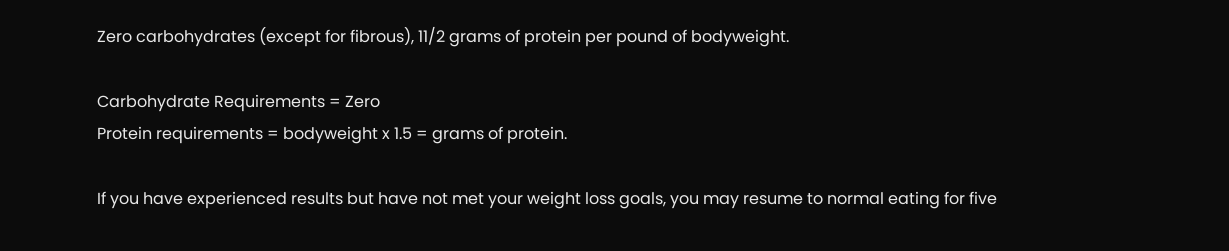Zero carbohydrates (except for fibrous), 11/2 grams of protein per pound of bodyweight.

Carbohydrate Requirements = Zero
Protein requirements = bodyweight x 1.5 = grams of protein.

If you have experienced results but have not met your weight loss goals, you may resume to normal eating for five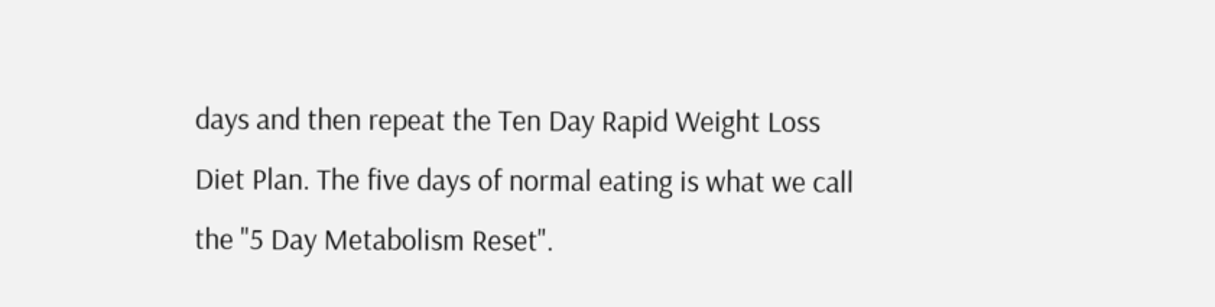days and then repeat the Ten Day Rapid Weight Loss Diet Plan. The five days of normal eating is what we call the "5 Day Metabolism Reset".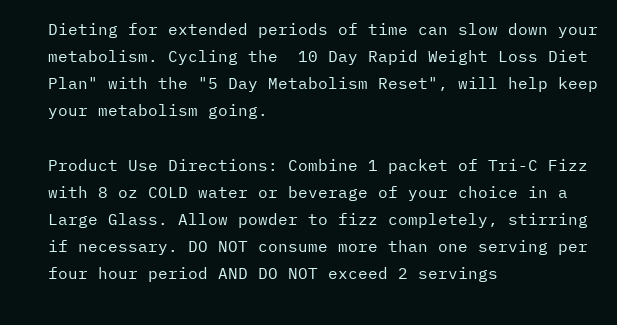Dieting for extended periods of time can slow down your metabolism. Cycling the  10 Day Rapid Weight Loss Diet Plan" with the "5 Day Metabolism Reset", will help keep your metabolism going.

Product Use Directions: Combine 1 packet of Tri-C Fizz with 8 oz COLD water or beverage of your choice in a Large Glass. Allow powder to fizz completely, stirring if necessary. DO NOT consume more than one serving per four hour period AND DO NOT exceed 2 servings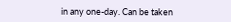in any one-day. Can be taken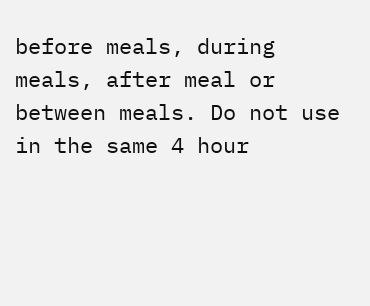before meals, during meals, after meal or between meals. Do not use in the same 4 hour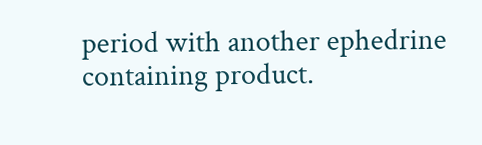period with another ephedrine containing product.